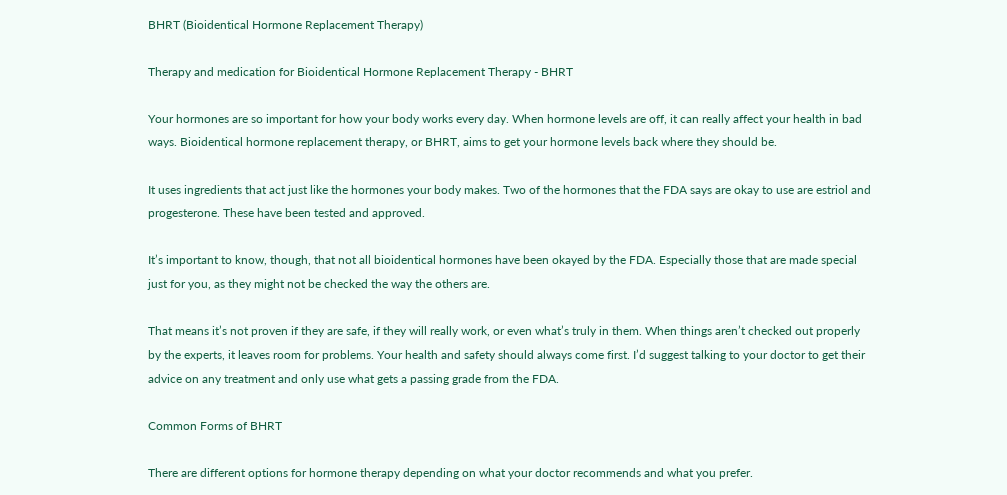BHRT (Bioidentical Hormone Replacement Therapy)

Therapy and medication for Bioidentical Hormone Replacement Therapy - BHRT

Your hormones are so important for how your body works every day. When hormone levels are off, it can really affect your health in bad ways. Bioidentical hormone replacement therapy, or BHRT, aims to get your hormone levels back where they should be.

It uses ingredients that act just like the hormones your body makes. Two of the hormones that the FDA says are okay to use are estriol and progesterone. These have been tested and approved.

It’s important to know, though, that not all bioidentical hormones have been okayed by the FDA. Especially those that are made special just for you, as they might not be checked the way the others are.

That means it’s not proven if they are safe, if they will really work, or even what’s truly in them. When things aren’t checked out properly by the experts, it leaves room for problems. Your health and safety should always come first. I’d suggest talking to your doctor to get their advice on any treatment and only use what gets a passing grade from the FDA.

Common Forms of BHRT

There are different options for hormone therapy depending on what your doctor recommends and what you prefer.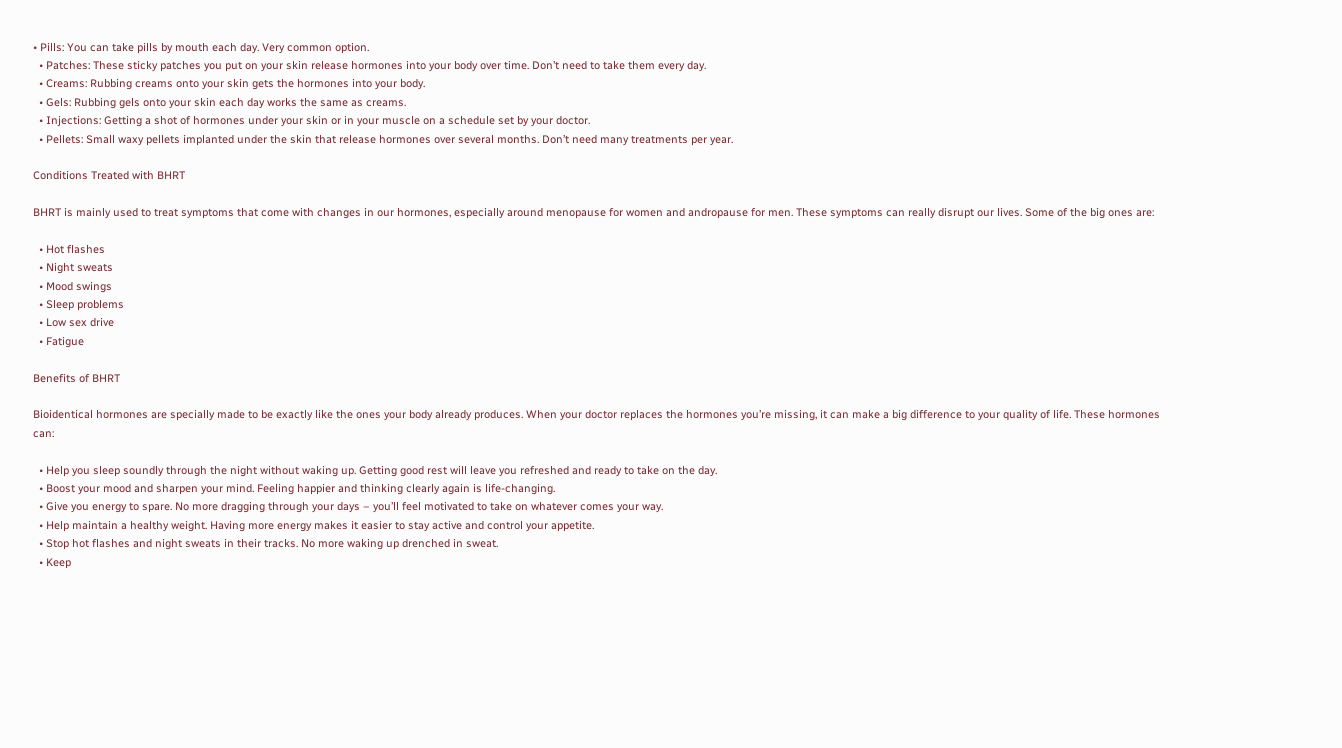• Pills: You can take pills by mouth each day. Very common option.
  • Patches: These sticky patches you put on your skin release hormones into your body over time. Don’t need to take them every day.
  • Creams: Rubbing creams onto your skin gets the hormones into your body.
  • Gels: Rubbing gels onto your skin each day works the same as creams.
  • Injections: Getting a shot of hormones under your skin or in your muscle on a schedule set by your doctor.
  • Pellets: Small waxy pellets implanted under the skin that release hormones over several months. Don’t need many treatments per year.

Conditions Treated with BHRT

BHRT is mainly used to treat symptoms that come with changes in our hormones, especially around menopause for women and andropause for men. These symptoms can really disrupt our lives. Some of the big ones are:

  • Hot flashes
  • Night sweats
  • Mood swings
  • Sleep problems
  • Low sex drive
  • Fatigue

Benefits of BHRT

Bioidentical hormones are specially made to be exactly like the ones your body already produces. When your doctor replaces the hormones you’re missing, it can make a big difference to your quality of life. These hormones can:

  • Help you sleep soundly through the night without waking up. Getting good rest will leave you refreshed and ready to take on the day.
  • Boost your mood and sharpen your mind. Feeling happier and thinking clearly again is life-changing.
  • Give you energy to spare. No more dragging through your days – you’ll feel motivated to take on whatever comes your way.
  • Help maintain a healthy weight. Having more energy makes it easier to stay active and control your appetite.
  • Stop hot flashes and night sweats in their tracks. No more waking up drenched in sweat.
  • Keep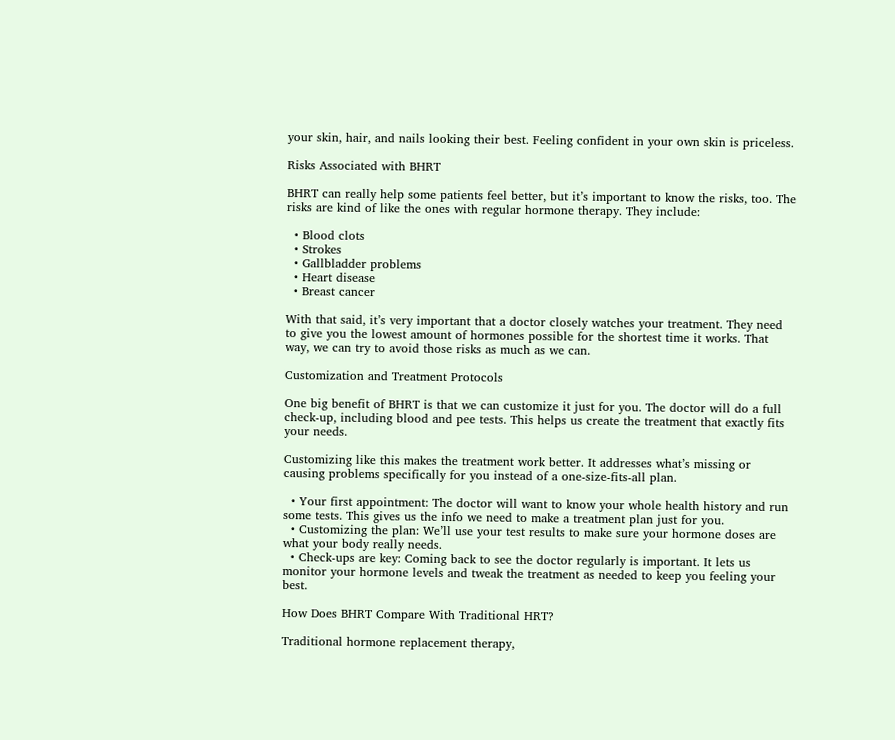your skin, hair, and nails looking their best. Feeling confident in your own skin is priceless.

Risks Associated with BHRT

BHRT can really help some patients feel better, but it’s important to know the risks, too. The risks are kind of like the ones with regular hormone therapy. They include:

  • Blood clots
  • Strokes
  • Gallbladder problems
  • Heart disease
  • Breast cancer

With that said, it’s very important that a doctor closely watches your treatment. They need to give you the lowest amount of hormones possible for the shortest time it works. That way, we can try to avoid those risks as much as we can.

Customization and Treatment Protocols

One big benefit of BHRT is that we can customize it just for you. The doctor will do a full check-up, including blood and pee tests. This helps us create the treatment that exactly fits your needs.

Customizing like this makes the treatment work better. It addresses what’s missing or causing problems specifically for you instead of a one-size-fits-all plan.

  • Your first appointment: The doctor will want to know your whole health history and run some tests. This gives us the info we need to make a treatment plan just for you.
  • Customizing the plan: We’ll use your test results to make sure your hormone doses are what your body really needs.
  • Check-ups are key: Coming back to see the doctor regularly is important. It lets us monitor your hormone levels and tweak the treatment as needed to keep you feeling your best.

How Does BHRT Compare With Traditional HRT?

Traditional hormone replacement therapy,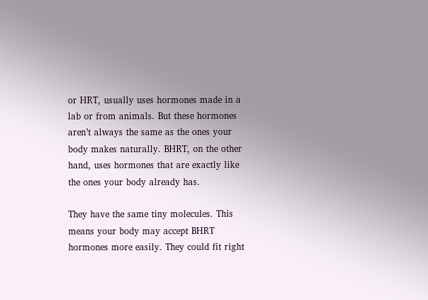or HRT, usually uses hormones made in a lab or from animals. But these hormones aren’t always the same as the ones your body makes naturally. BHRT, on the other hand, uses hormones that are exactly like the ones your body already has.

They have the same tiny molecules. This means your body may accept BHRT hormones more easily. They could fit right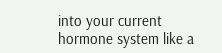into your current hormone system like a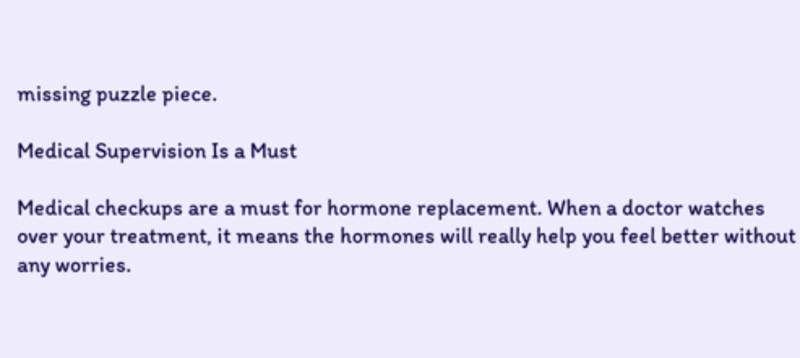missing puzzle piece.

Medical Supervision Is a Must

Medical checkups are a must for hormone replacement. When a doctor watches over your treatment, it means the hormones will really help you feel better without any worries.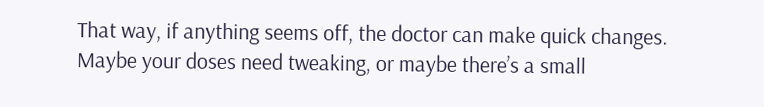That way, if anything seems off, the doctor can make quick changes. Maybe your doses need tweaking, or maybe there’s a small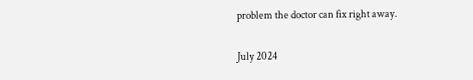problem the doctor can fix right away.

July 2024